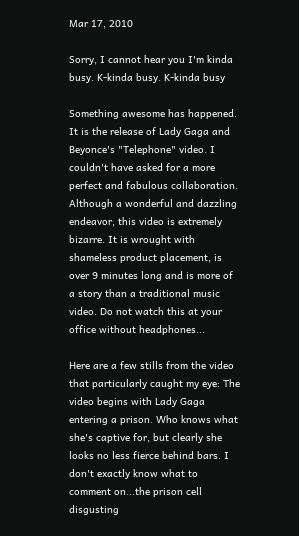Mar 17, 2010

Sorry, I cannot hear you I'm kinda busy. K-kinda busy. K-kinda busy

Something awesome has happened. It is the release of Lady Gaga and Beyonce's "Telephone" video. I couldn't have asked for a more perfect and fabulous collaboration. Although a wonderful and dazzling endeavor, this video is extremely bizarre. It is wrought with shameless product placement, is over 9 minutes long and is more of a story than a traditional music video. Do not watch this at your office without headphones...

Here are a few stills from the video that particularly caught my eye: The video begins with Lady Gaga entering a prison. Who knows what she's captive for, but clearly she looks no less fierce behind bars. I don't exactly know what to comment on...the prison cell disgusting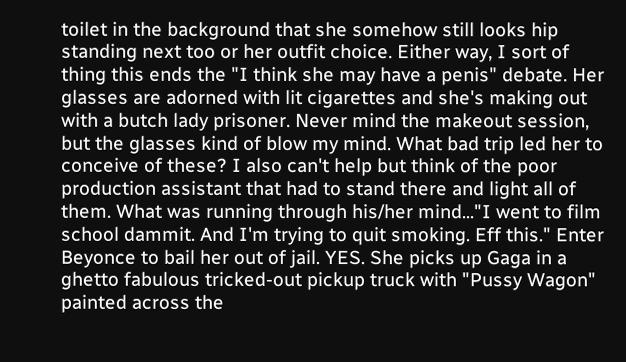toilet in the background that she somehow still looks hip standing next too or her outfit choice. Either way, I sort of thing this ends the "I think she may have a penis" debate. Her glasses are adorned with lit cigarettes and she's making out with a butch lady prisoner. Never mind the makeout session, but the glasses kind of blow my mind. What bad trip led her to conceive of these? I also can't help but think of the poor production assistant that had to stand there and light all of them. What was running through his/her mind..."I went to film school dammit. And I'm trying to quit smoking. Eff this." Enter Beyonce to bail her out of jail. YES. She picks up Gaga in a ghetto fabulous tricked-out pickup truck with "Pussy Wagon" painted across the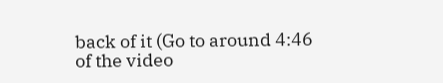back of it (Go to around 4:46 of the video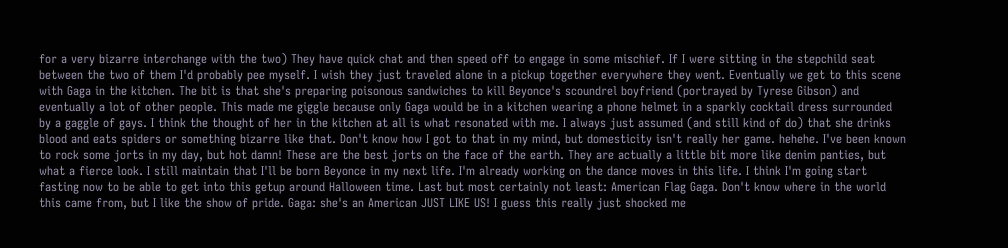for a very bizarre interchange with the two) They have quick chat and then speed off to engage in some mischief. If I were sitting in the stepchild seat between the two of them I'd probably pee myself. I wish they just traveled alone in a pickup together everywhere they went. Eventually we get to this scene with Gaga in the kitchen. The bit is that she's preparing poisonous sandwiches to kill Beyonce's scoundrel boyfriend (portrayed by Tyrese Gibson) and eventually a lot of other people. This made me giggle because only Gaga would be in a kitchen wearing a phone helmet in a sparkly cocktail dress surrounded by a gaggle of gays. I think the thought of her in the kitchen at all is what resonated with me. I always just assumed (and still kind of do) that she drinks blood and eats spiders or something bizarre like that. Don't know how I got to that in my mind, but domesticity isn't really her game. hehehe. I've been known to rock some jorts in my day, but hot damn! These are the best jorts on the face of the earth. They are actually a little bit more like denim panties, but what a fierce look. I still maintain that I'll be born Beyonce in my next life. I'm already working on the dance moves in this life. I think I'm going start fasting now to be able to get into this getup around Halloween time. Last but most certainly not least: American Flag Gaga. Don't know where in the world this came from, but I like the show of pride. Gaga: she's an American JUST LIKE US! I guess this really just shocked me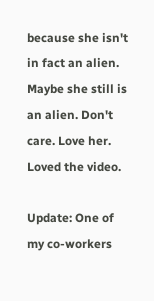because she isn't in fact an alien. Maybe she still is an alien. Don't care. Love her. Loved the video.

Update: One of my co-workers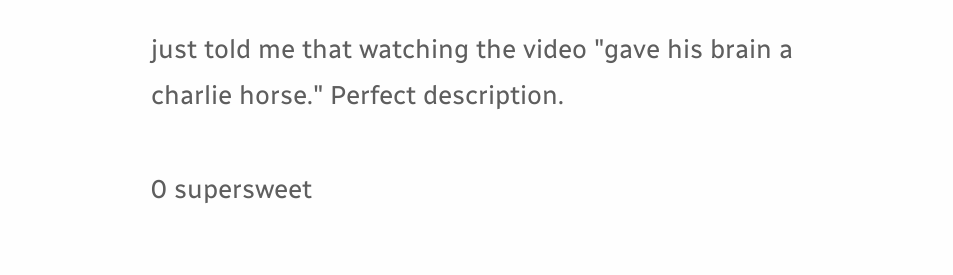just told me that watching the video "gave his brain a charlie horse." Perfect description.

0 supersweet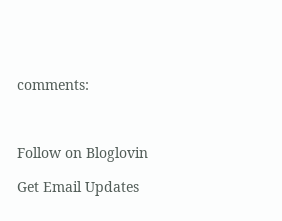comments:



Follow on Bloglovin

Get Email Updates